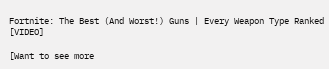Fortnite: The Best (And Worst!) Guns | Every Weapon Type Ranked [VIDEO]

[Want to see more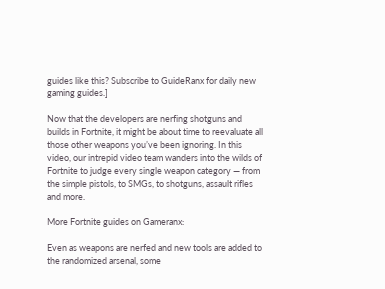guides like this? Subscribe to GuideRanx for daily new gaming guides.]

Now that the developers are nerfing shotguns and builds in Fortnite, it might be about time to reevaluate all those other weapons you’ve been ignoring. In this video, our intrepid video team wanders into the wilds of Fortnite to judge every single weapon category — from the simple pistols, to SMGs, to shotguns, assault rifles and more.

More Fortnite guides on Gameranx:

Even as weapons are nerfed and new tools are added to the randomized arsenal, some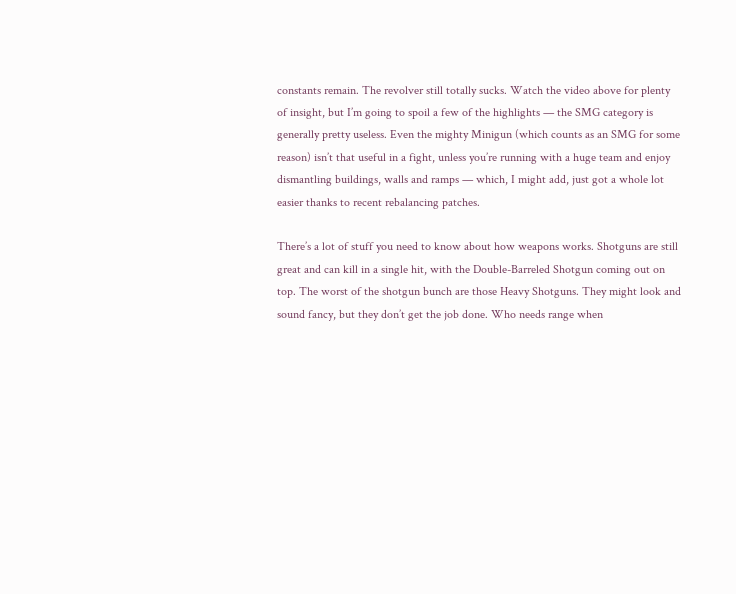constants remain. The revolver still totally sucks. Watch the video above for plenty of insight, but I’m going to spoil a few of the highlights — the SMG category is generally pretty useless. Even the mighty Minigun (which counts as an SMG for some reason) isn’t that useful in a fight, unless you’re running with a huge team and enjoy dismantling buildings, walls and ramps — which, I might add, just got a whole lot easier thanks to recent rebalancing patches.

There’s a lot of stuff you need to know about how weapons works. Shotguns are still great and can kill in a single hit, with the Double-Barreled Shotgun coming out on top. The worst of the shotgun bunch are those Heavy Shotguns. They might look and sound fancy, but they don’t get the job done. Who needs range when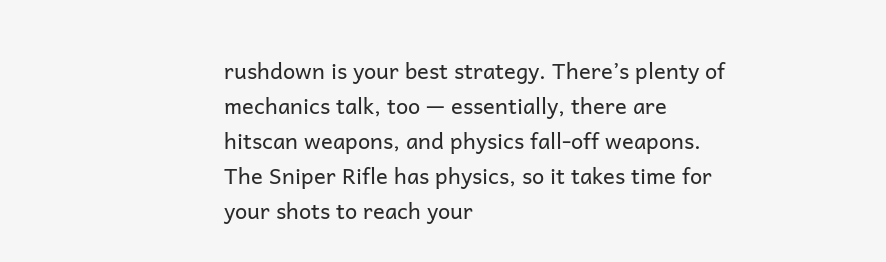rushdown is your best strategy. There’s plenty of mechanics talk, too — essentially, there are hitscan weapons, and physics fall-off weapons. The Sniper Rifle has physics, so it takes time for your shots to reach your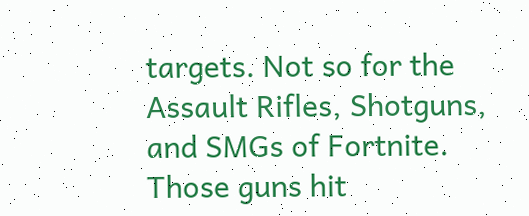targets. Not so for the Assault Rifles, Shotguns, and SMGs of Fortnite. Those guns hit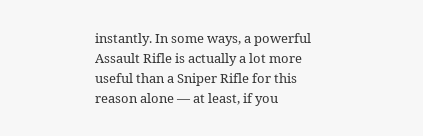instantly. In some ways, a powerful Assault Rifle is actually a lot more useful than a Sniper Rifle for this reason alone — at least, if you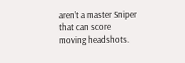aren’t a master Sniper that can score moving headshots.